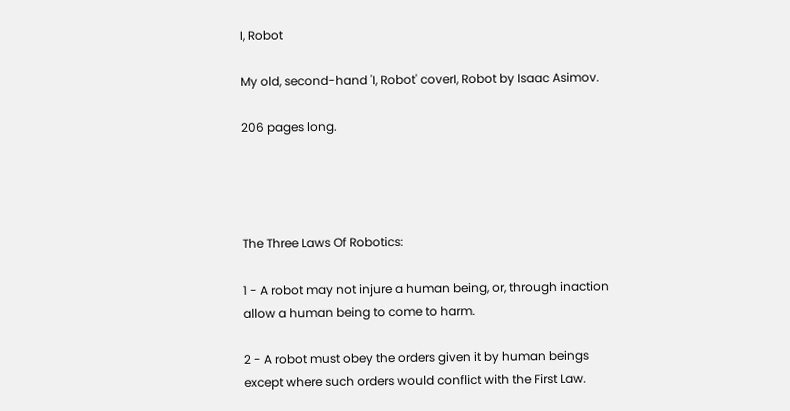I, Robot

My old, second-hand 'I, Robot' coverI, Robot by Isaac Asimov.

206 pages long.




The Three Laws Of Robotics:

1 - A robot may not injure a human being, or, through inaction allow a human being to come to harm.

2 - A robot must obey the orders given it by human beings except where such orders would conflict with the First Law.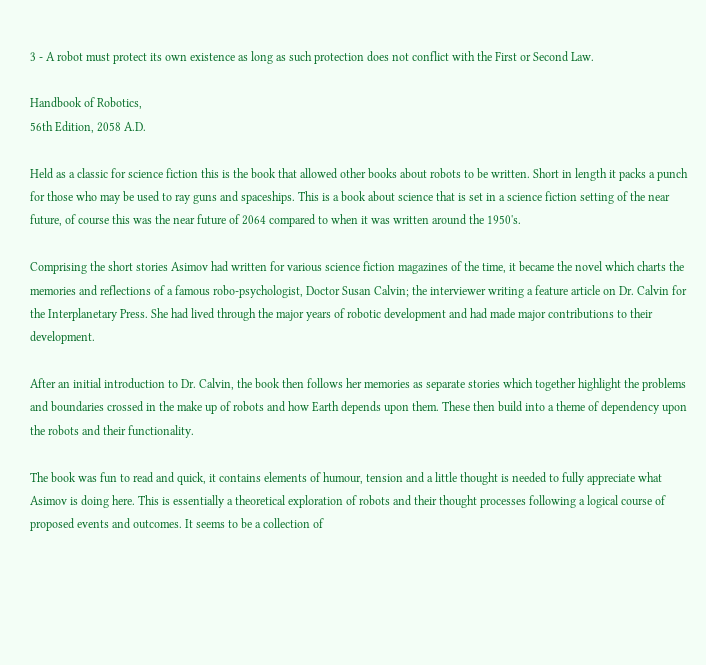3 - A robot must protect its own existence as long as such protection does not conflict with the First or Second Law.

Handbook of Robotics,
56th Edition, 2058 A.D.

Held as a classic for science fiction this is the book that allowed other books about robots to be written. Short in length it packs a punch for those who may be used to ray guns and spaceships. This is a book about science that is set in a science fiction setting of the near future, of course this was the near future of 2064 compared to when it was written around the 1950's.

Comprising the short stories Asimov had written for various science fiction magazines of the time, it became the novel which charts the memories and reflections of a famous robo-psychologist, Doctor Susan Calvin; the interviewer writing a feature article on Dr. Calvin for the Interplanetary Press. She had lived through the major years of robotic development and had made major contributions to their development.

After an initial introduction to Dr. Calvin, the book then follows her memories as separate stories which together highlight the problems and boundaries crossed in the make up of robots and how Earth depends upon them. These then build into a theme of dependency upon the robots and their functionality.

The book was fun to read and quick, it contains elements of humour, tension and a little thought is needed to fully appreciate what Asimov is doing here. This is essentially a theoretical exploration of robots and their thought processes following a logical course of proposed events and outcomes. It seems to be a collection of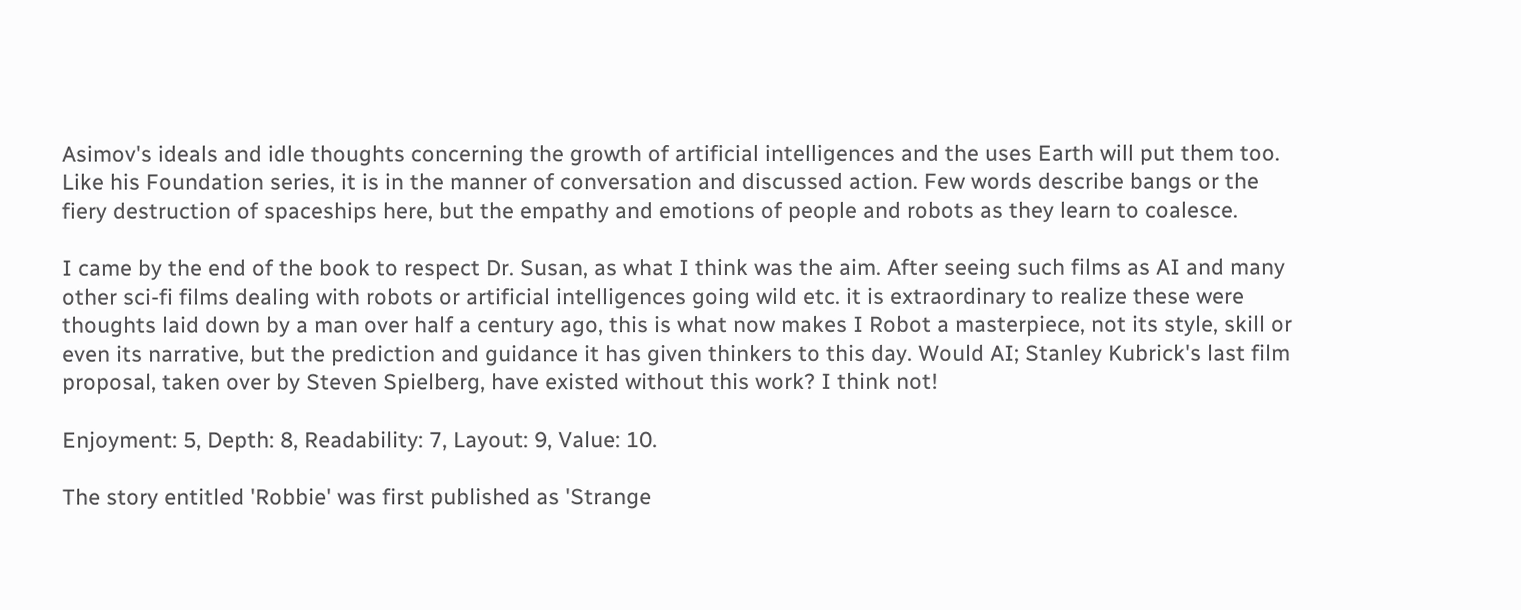Asimov's ideals and idle thoughts concerning the growth of artificial intelligences and the uses Earth will put them too. Like his Foundation series, it is in the manner of conversation and discussed action. Few words describe bangs or the fiery destruction of spaceships here, but the empathy and emotions of people and robots as they learn to coalesce.

I came by the end of the book to respect Dr. Susan, as what I think was the aim. After seeing such films as AI and many other sci-fi films dealing with robots or artificial intelligences going wild etc. it is extraordinary to realize these were thoughts laid down by a man over half a century ago, this is what now makes I Robot a masterpiece, not its style, skill or even its narrative, but the prediction and guidance it has given thinkers to this day. Would AI; Stanley Kubrick's last film proposal, taken over by Steven Spielberg, have existed without this work? I think not!

Enjoyment: 5, Depth: 8, Readability: 7, Layout: 9, Value: 10.

The story entitled 'Robbie' was first published as 'Strange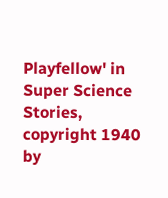Playfellow' in Super Science Stories, copyright 1940 by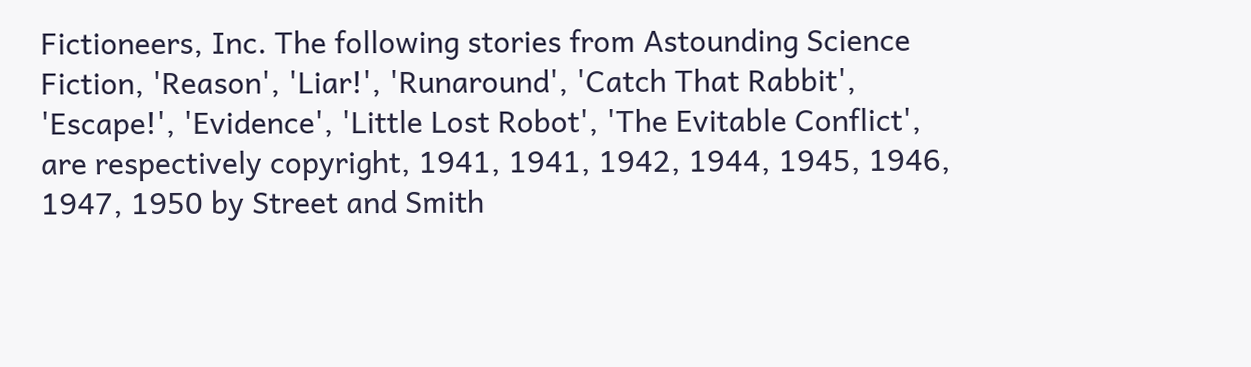Fictioneers, Inc. The following stories from Astounding Science Fiction, 'Reason', 'Liar!', 'Runaround', 'Catch That Rabbit', 'Escape!', 'Evidence', 'Little Lost Robot', 'The Evitable Conflict', are respectively copyright, 1941, 1941, 1942, 1944, 1945, 1946, 1947, 1950 by Street and Smith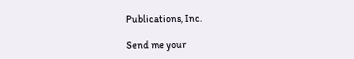Publications, Inc.

Send me your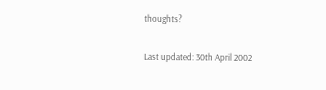thoughts?

Last updated: 30th April 2002